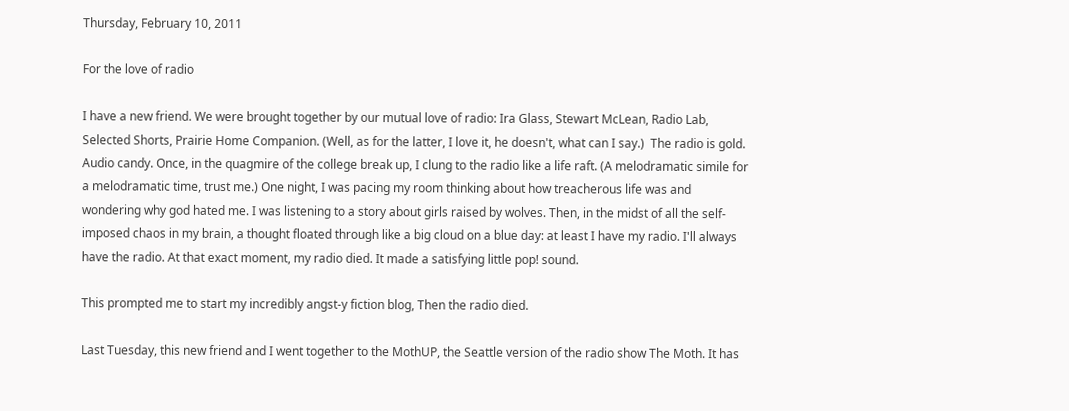Thursday, February 10, 2011

For the love of radio

I have a new friend. We were brought together by our mutual love of radio: Ira Glass, Stewart McLean, Radio Lab, Selected Shorts, Prairie Home Companion. (Well, as for the latter, I love it, he doesn't, what can I say.)  The radio is gold. Audio candy. Once, in the quagmire of the college break up, I clung to the radio like a life raft. (A melodramatic simile for a melodramatic time, trust me.) One night, I was pacing my room thinking about how treacherous life was and wondering why god hated me. I was listening to a story about girls raised by wolves. Then, in the midst of all the self-imposed chaos in my brain, a thought floated through like a big cloud on a blue day: at least I have my radio. I'll always have the radio. At that exact moment, my radio died. It made a satisfying little pop! sound.

This prompted me to start my incredibly angst-y fiction blog, Then the radio died.

Last Tuesday, this new friend and I went together to the MothUP, the Seattle version of the radio show The Moth. It has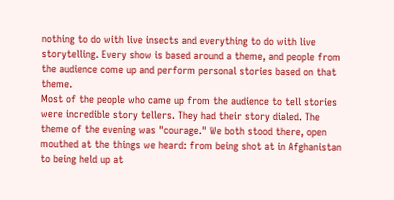nothing to do with live insects and everything to do with live storytelling. Every show is based around a theme, and people from the audience come up and perform personal stories based on that theme.
Most of the people who came up from the audience to tell stories were incredible story tellers. They had their story dialed. The theme of the evening was "courage." We both stood there, open mouthed at the things we heard: from being shot at in Afghanistan to being held up at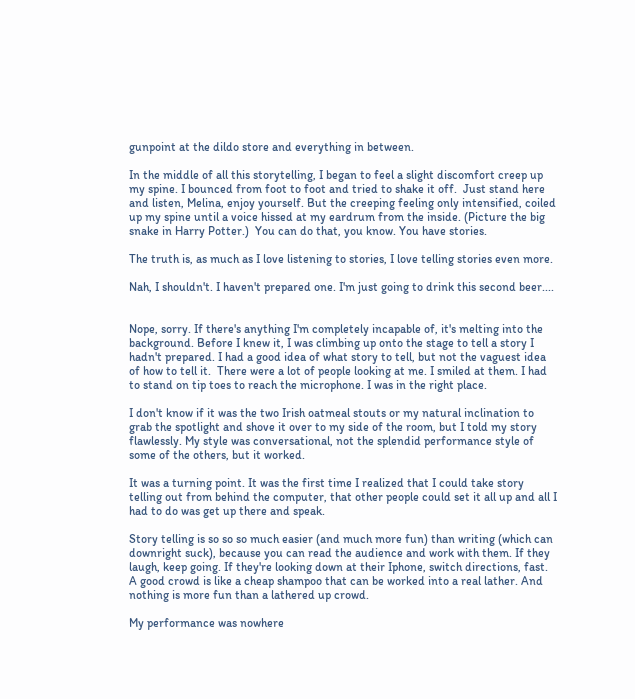gunpoint at the dildo store and everything in between.

In the middle of all this storytelling, I began to feel a slight discomfort creep up my spine. I bounced from foot to foot and tried to shake it off.  Just stand here and listen, Melina, enjoy yourself. But the creeping feeling only intensified, coiled up my spine until a voice hissed at my eardrum from the inside. (Picture the big snake in Harry Potter.)  You can do that, you know. You have stories.

The truth is, as much as I love listening to stories, I love telling stories even more.

Nah, I shouldn't. I haven't prepared one. I'm just going to drink this second beer....


Nope, sorry. If there's anything I'm completely incapable of, it's melting into the background. Before I knew it, I was climbing up onto the stage to tell a story I hadn't prepared. I had a good idea of what story to tell, but not the vaguest idea of how to tell it.  There were a lot of people looking at me. I smiled at them. I had to stand on tip toes to reach the microphone. I was in the right place.

I don't know if it was the two Irish oatmeal stouts or my natural inclination to grab the spotlight and shove it over to my side of the room, but I told my story flawlessly. My style was conversational, not the splendid performance style of some of the others, but it worked.

It was a turning point. It was the first time I realized that I could take story telling out from behind the computer, that other people could set it all up and all I had to do was get up there and speak.

Story telling is so so so much easier (and much more fun) than writing (which can downright suck), because you can read the audience and work with them. If they laugh, keep going. If they're looking down at their Iphone, switch directions, fast. A good crowd is like a cheap shampoo that can be worked into a real lather. And nothing is more fun than a lathered up crowd.

My performance was nowhere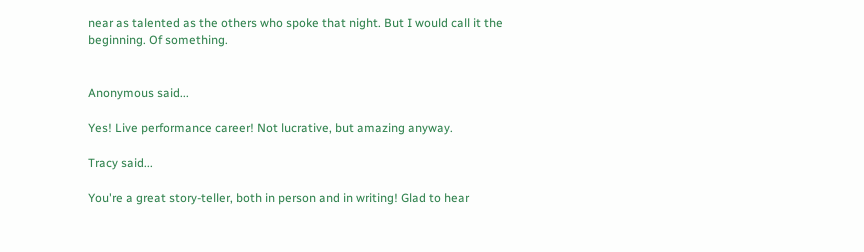near as talented as the others who spoke that night. But I would call it the beginning. Of something.


Anonymous said...

Yes! Live performance career! Not lucrative, but amazing anyway.

Tracy said...

You're a great story-teller, both in person and in writing! Glad to hear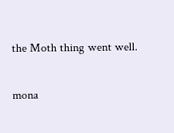the Moth thing went well.

mona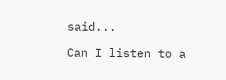said...

Can I listen to a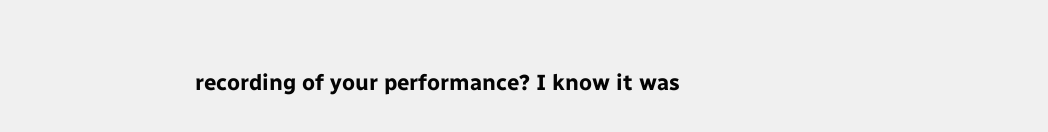recording of your performance? I know it was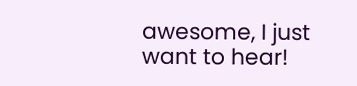awesome, I just want to hear!